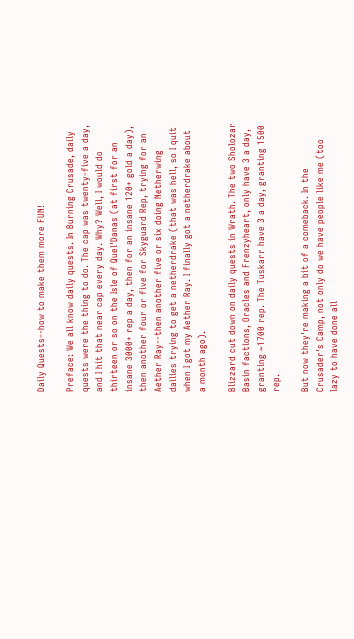Daily Quests--how to make them more FUN!

Preface: We all know daily quests. In Burning Crusade, daily quests were the thing to do. The cap was twenty-five a day, and I hit that near cap every day. Why? Well, I would do thirteen or so on the Isle of Quel'Danas (at first for an insane 3000+ rep a day, then for an insane 120+ gold a day), then another four or five for Skyguard Rep, trying for an Aether Ray--then another five or six doing Netherwing dailies trying to get a netherdrake (that was hell, so I quit when I got my Aether Ray. I finally got a netherdrake about a month ago).

Blizzard cut down on daily quests in Wrath. The two Sholozar Basin factions, Oracles and Frenzyheart, only have 3 a day, granting ~1700 rep. The Tuskarr have 3 a day, granting 1500 rep.

But now they're making a bit of a comeback. In the Crusader's Camp, not only do we have people like me (too lazy to have done all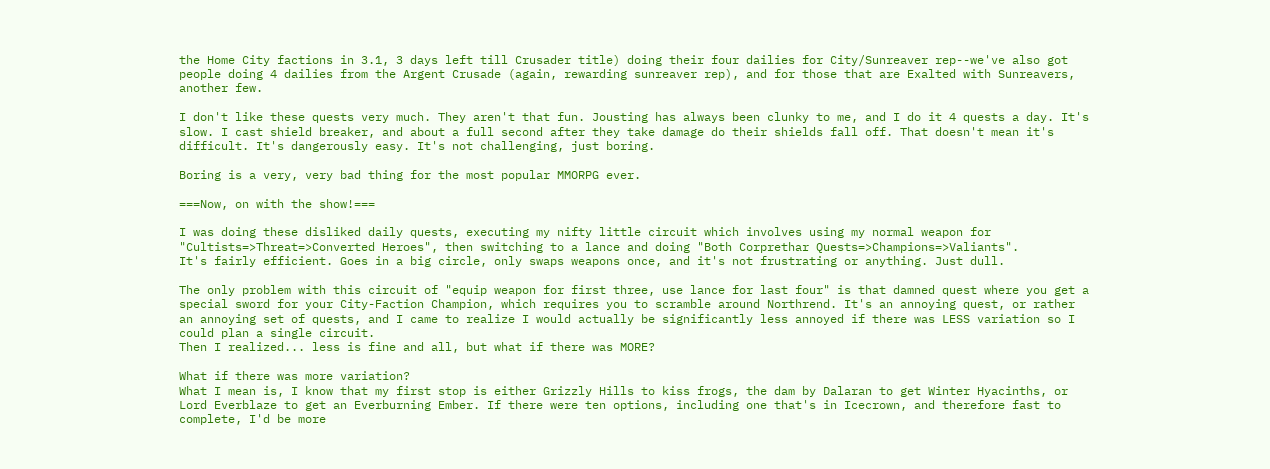the Home City factions in 3.1, 3 days left till Crusader title) doing their four dailies for City/Sunreaver rep--we've also got people doing 4 dailies from the Argent Crusade (again, rewarding sunreaver rep), and for those that are Exalted with Sunreavers, another few.

I don't like these quests very much. They aren't that fun. Jousting has always been clunky to me, and I do it 4 quests a day. It's slow. I cast shield breaker, and about a full second after they take damage do their shields fall off. That doesn't mean it's difficult. It's dangerously easy. It's not challenging, just boring.

Boring is a very, very bad thing for the most popular MMORPG ever.

===Now, on with the show!===

I was doing these disliked daily quests, executing my nifty little circuit which involves using my normal weapon for "Cultists=>Threat=>Converted Heroes", then switching to a lance and doing "Both Corprethar Quests=>Champions=>Valiants".
It's fairly efficient. Goes in a big circle, only swaps weapons once, and it's not frustrating or anything. Just dull.

The only problem with this circuit of "equip weapon for first three, use lance for last four" is that damned quest where you get a special sword for your City-Faction Champion, which requires you to scramble around Northrend. It's an annoying quest, or rather an annoying set of quests, and I came to realize I would actually be significantly less annoyed if there was LESS variation so I could plan a single circuit.
Then I realized... less is fine and all, but what if there was MORE?

What if there was more variation?
What I mean is, I know that my first stop is either Grizzly Hills to kiss frogs, the dam by Dalaran to get Winter Hyacinths, or Lord Everblaze to get an Everburning Ember. If there were ten options, including one that's in Icecrown, and therefore fast to complete, I'd be more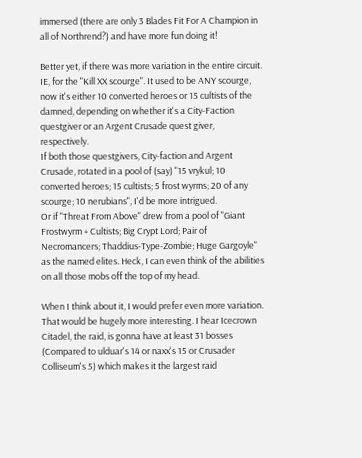immersed (there are only 3 Blades Fit For A Champion in all of Northrend?) and have more fun doing it!

Better yet, if there was more variation in the entire circuit. IE, for the "Kill XX scourge". It used to be ANY scourge, now it's either 10 converted heroes or 15 cultists of the damned, depending on whether it's a City-Faction questgiver or an Argent Crusade quest giver, respectively.
If both those questgivers, City-faction and Argent Crusade, rotated in a pool of (say) "15 vrykul; 10 converted heroes; 15 cultists; 5 frost wyrms; 20 of any scourge; 10 nerubians", I'd be more intrigued.
Or if "Threat From Above" drew from a pool of "Giant Frostwyrm + Cultists; Big Crypt Lord; Pair of Necromancers; Thaddius-Type-Zombie; Huge Gargoyle" as the named elites. Heck, I can even think of the abilities on all those mobs off the top of my head.

When I think about it, I would prefer even more variation. That would be hugely more interesting. I hear Icecrown Citadel, the raid, is gonna have at least 31 bosses (Compared to ulduar's 14 or naxx's 15 or Crusader Colliseum's 5) which makes it the largest raid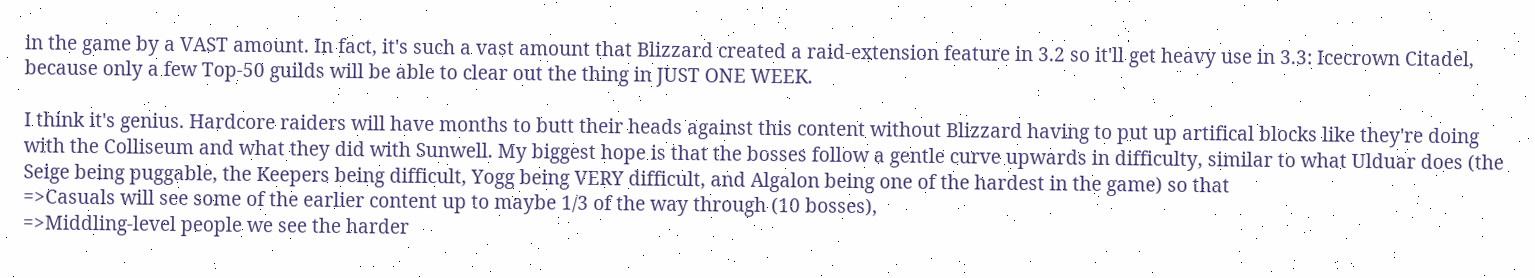in the game by a VAST amount. In fact, it's such a vast amount that Blizzard created a raid-extension feature in 3.2 so it'll get heavy use in 3.3: Icecrown Citadel, because only a few Top-50 guilds will be able to clear out the thing in JUST ONE WEEK.

I think it's genius. Hardcore raiders will have months to butt their heads against this content without Blizzard having to put up artifical blocks like they're doing with the Colliseum and what they did with Sunwell. My biggest hope is that the bosses follow a gentle curve upwards in difficulty, similar to what Ulduar does (the Seige being puggable, the Keepers being difficult, Yogg being VERY difficult, and Algalon being one of the hardest in the game) so that
=>Casuals will see some of the earlier content up to maybe 1/3 of the way through (10 bosses),
=>Middling-level people we see the harder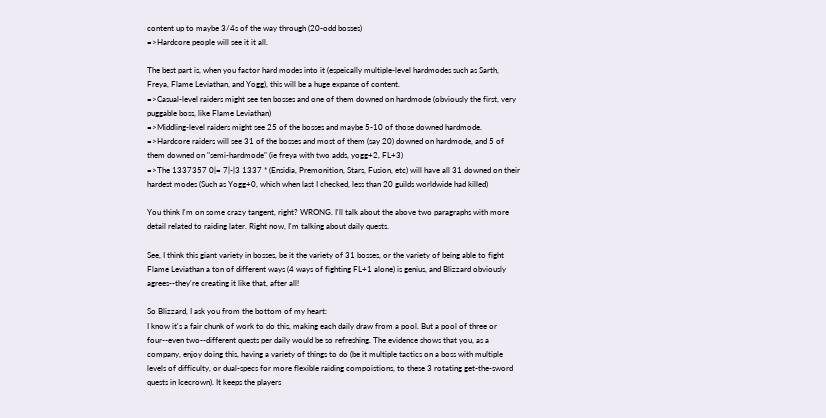content up to maybe 3/4s of the way through (20-odd bosses)
=>Hardcore people will see it it all.

The best part is, when you factor hard modes into it (espeically multiple-level hardmodes such as Sarth, Freya, Flame Leviathan, and Yogg), this will be a huge expanse of content.
=>Casual-level raiders might see ten bosses and one of them downed on hardmode (obviously the first, very puggable boss, like Flame Leviathan)
=>Middling-level raiders might see 25 of the bosses and maybe 5-10 of those downed hardmode.
=>Hardcore raiders will see 31 of the bosses and most of them (say 20) downed on hardmode, and 5 of them downed on "semi-hardmode" (ie freya with two adds, yogg+2, FL+3)
=>The 1337357 0|= 7|-|3 1337 * (Ensidia, Premonition, Stars, Fusion, etc) will have all 31 downed on their hardest modes (Such as Yogg+0, which when last I checked, less than 20 guilds worldwide had killed)

You think I'm on some crazy tangent, right? WRONG. I'll talk about the above two paragraphs with more detail related to raiding later. Right now, I'm talking about daily quests.

See, I think this giant variety in bosses, be it the variety of 31 bosses, or the variety of being able to fight Flame Leviathan a ton of different ways (4 ways of fighting FL+1 alone) is genius, and Blizzard obviously agrees--they're creating it like that, after all!

So Blizzard, I ask you from the bottom of my heart:
I know it's a fair chunk of work to do this, making each daily draw from a pool. But a pool of three or four--even two--different quests per daily would be so refreshing. The evidence shows that you, as a company, enjoy doing this, having a variety of things to do (be it multiple tactics on a boss with multiple levels of difficulty, or dual-specs for more flexible raiding compoistions, to these 3 rotating get-the-sword quests in Icecrown). It keeps the players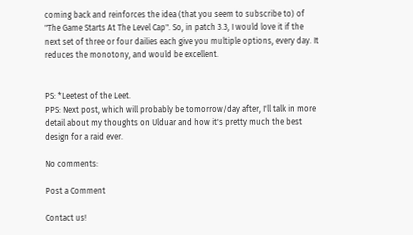coming back and reinforces the idea (that you seem to subscribe to) of "The Game Starts At The Level Cap". So, in patch 3.3, I would love it if the next set of three or four dailies each give you multiple options, every day. It reduces the monotony, and would be excellent.


PS: *Leetest of the Leet.
PPS: Next post, which will probably be tomorrow/day after, I'll talk in more detail about my thoughts on Ulduar and how it's pretty much the best design for a raid ever.

No comments:

Post a Comment

Contact us!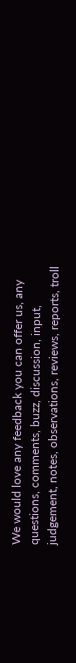We would love any feedback you can offer us, any questions, comments, buzz, discussion, input, judgement, notes, observations, reviews, reports, troll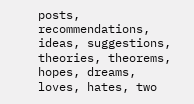posts, recommendations, ideas, suggestions, theories, theorems, hopes, dreams, loves, hates, two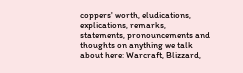coppers' worth, eludications, explications, remarks, statements, pronouncements and thoughts on anything we talk about here: Warcraft, Blizzard,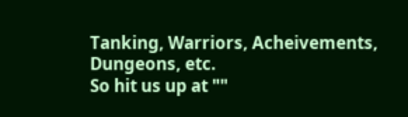Tanking, Warriors, Acheivements, Dungeons, etc.
So hit us up at ""